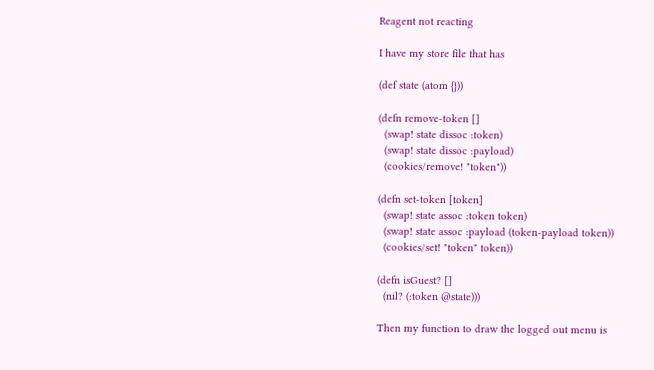Reagent not reacting

I have my store file that has

(def state (atom {}))

(defn remove-token []
  (swap! state dissoc :token)
  (swap! state dissoc :payload)
  (cookies/remove! "token"))

(defn set-token [token]
  (swap! state assoc :token token)
  (swap! state assoc :payload (token-payload token))
  (cookies/set! "token" token))

(defn isGuest? []
  (nil? (:token @state)))

Then my function to draw the logged out menu is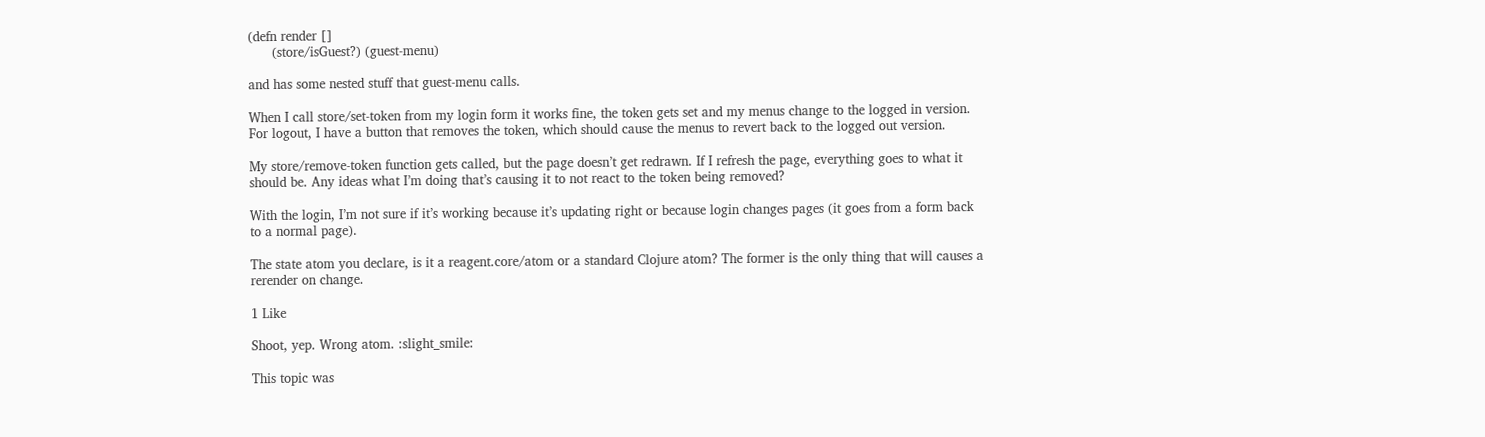(defn render []
      (store/isGuest?) (guest-menu)

and has some nested stuff that guest-menu calls.

When I call store/set-token from my login form it works fine, the token gets set and my menus change to the logged in version. For logout, I have a button that removes the token, which should cause the menus to revert back to the logged out version.

My store/remove-token function gets called, but the page doesn’t get redrawn. If I refresh the page, everything goes to what it should be. Any ideas what I’m doing that’s causing it to not react to the token being removed?

With the login, I’m not sure if it’s working because it’s updating right or because login changes pages (it goes from a form back to a normal page).

The state atom you declare, is it a reagent.core/atom or a standard Clojure atom? The former is the only thing that will causes a rerender on change.

1 Like

Shoot, yep. Wrong atom. :slight_smile:

This topic was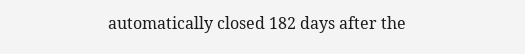automatically closed 182 days after the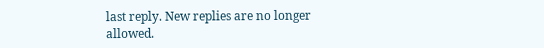last reply. New replies are no longer allowed.